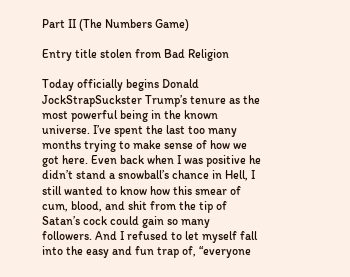Part II (The Numbers Game)

Entry title stolen from Bad Religion

Today officially begins Donald JockStrapSuckster Trump’s tenure as the most powerful being in the known universe. I’ve spent the last too many months trying to make sense of how we got here. Even back when I was positive he didn’t stand a snowball’s chance in Hell, I still wanted to know how this smear of cum, blood, and shit from the tip of Satan’s cock could gain so many followers. And I refused to let myself fall into the easy and fun trap of, “everyone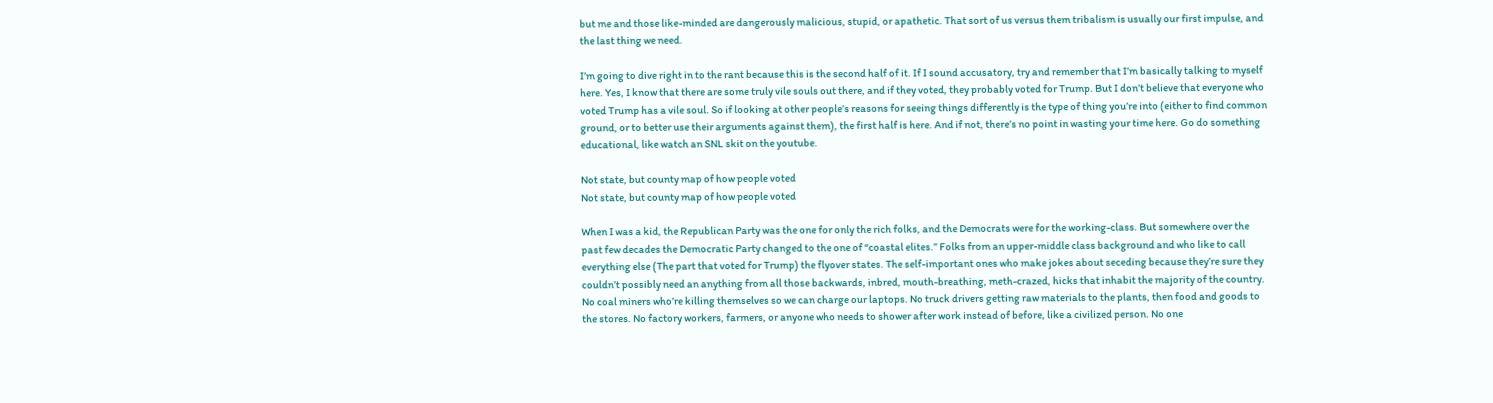but me and those like-minded are dangerously malicious, stupid, or apathetic. That sort of us versus them tribalism is usually our first impulse, and the last thing we need.

I’m going to dive right in to the rant because this is the second half of it. If I sound accusatory, try and remember that I’m basically talking to myself here. Yes, I know that there are some truly vile souls out there, and if they voted, they probably voted for Trump. But I don’t believe that everyone who voted Trump has a vile soul. So if looking at other people’s reasons for seeing things differently is the type of thing you’re into (either to find common ground, or to better use their arguments against them), the first half is here. And if not, there’s no point in wasting your time here. Go do something educational, like watch an SNL skit on the youtube.

Not state, but county map of how people voted
Not state, but county map of how people voted

When I was a kid, the Republican Party was the one for only the rich folks, and the Democrats were for the working-class. But somewhere over the past few decades the Democratic Party changed to the one of “coastal elites.” Folks from an upper-middle class background and who like to call everything else (The part that voted for Trump) the flyover states. The self-important ones who make jokes about seceding because they’re sure they couldn’t possibly need an anything from all those backwards, inbred, mouth-breathing, meth-crazed, hicks that inhabit the majority of the country. No coal miners who’re killing themselves so we can charge our laptops. No truck drivers getting raw materials to the plants, then food and goods to the stores. No factory workers, farmers, or anyone who needs to shower after work instead of before, like a civilized person. No one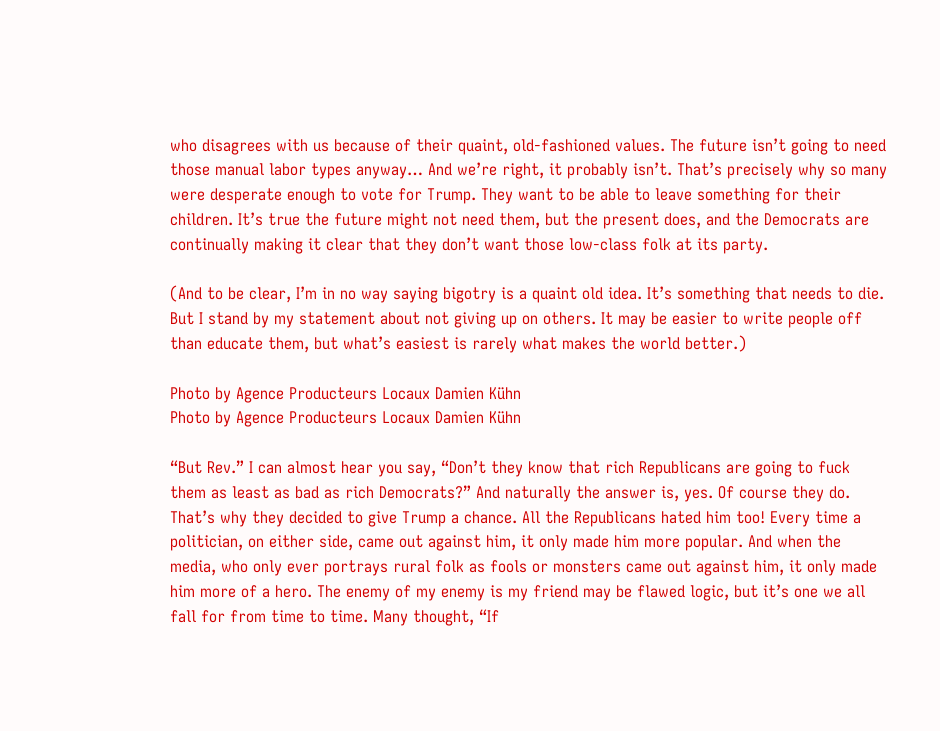who disagrees with us because of their quaint, old-fashioned values. The future isn’t going to need those manual labor types anyway… And we’re right, it probably isn’t. That’s precisely why so many were desperate enough to vote for Trump. They want to be able to leave something for their children. It’s true the future might not need them, but the present does, and the Democrats are continually making it clear that they don’t want those low-class folk at its party.

(And to be clear, I’m in no way saying bigotry is a quaint old idea. It’s something that needs to die. But I stand by my statement about not giving up on others. It may be easier to write people off than educate them, but what’s easiest is rarely what makes the world better.)

Photo by Agence Producteurs Locaux Damien Kühn
Photo by Agence Producteurs Locaux Damien Kühn

“But Rev.” I can almost hear you say, “Don’t they know that rich Republicans are going to fuck them as least as bad as rich Democrats?” And naturally the answer is, yes. Of course they do. That’s why they decided to give Trump a chance. All the Republicans hated him too! Every time a politician, on either side, came out against him, it only made him more popular. And when the media, who only ever portrays rural folk as fools or monsters came out against him, it only made him more of a hero. The enemy of my enemy is my friend may be flawed logic, but it’s one we all fall for from time to time. Many thought, “If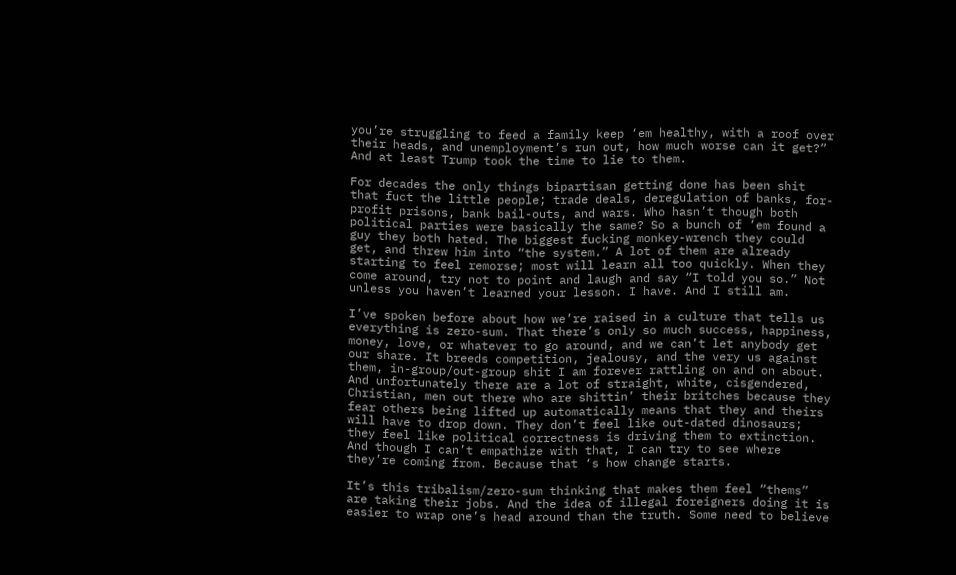you’re struggling to feed a family keep ‘em healthy, with a roof over their heads, and unemployment’s run out, how much worse can it get?” And at least Trump took the time to lie to them.

For decades the only things bipartisan getting done has been shit that fuct the little people; trade deals, deregulation of banks, for-profit prisons, bank bail-outs, and wars. Who hasn’t though both political parties were basically the same? So a bunch of ’em found a guy they both hated. The biggest fucking monkey-wrench they could get, and threw him into “the system.” A lot of them are already starting to feel remorse; most will learn all too quickly. When they come around, try not to point and laugh and say “I told you so.” Not unless you haven’t learned your lesson. I have. And I still am.

I’ve spoken before about how we’re raised in a culture that tells us everything is zero-sum. That there’s only so much success, happiness, money, love, or whatever to go around, and we can’t let anybody get our share. It breeds competition, jealousy, and the very us against them, in-group/out-group shit I am forever rattling on and on about. And unfortunately there are a lot of straight, white, cisgendered, Christian, men out there who are shittin’ their britches because they fear others being lifted up automatically means that they and theirs will have to drop down. They don’t feel like out-dated dinosaurs; they feel like political correctness is driving them to extinction. And though I can’t empathize with that, I can try to see where they’re coming from. Because that ‘s how change starts.

It’s this tribalism/zero-sum thinking that makes them feel “thems” are taking their jobs. And the idea of illegal foreigners doing it is easier to wrap one’s head around than the truth. Some need to believe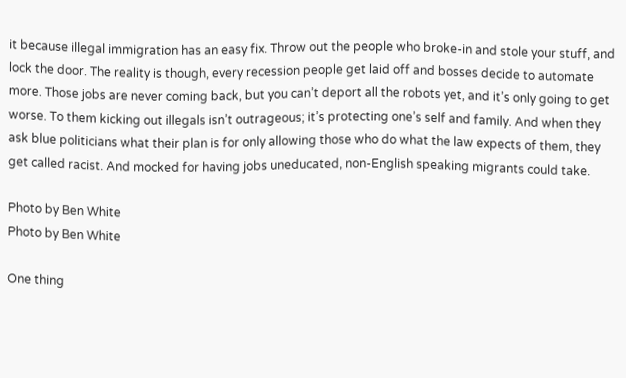it because illegal immigration has an easy fix. Throw out the people who broke-in and stole your stuff, and lock the door. The reality is though, every recession people get laid off and bosses decide to automate more. Those jobs are never coming back, but you can’t deport all the robots yet, and it’s only going to get worse. To them kicking out illegals isn’t outrageous; it’s protecting one’s self and family. And when they ask blue politicians what their plan is for only allowing those who do what the law expects of them, they get called racist. And mocked for having jobs uneducated, non-English speaking migrants could take.

Photo by Ben White
Photo by Ben White

One thing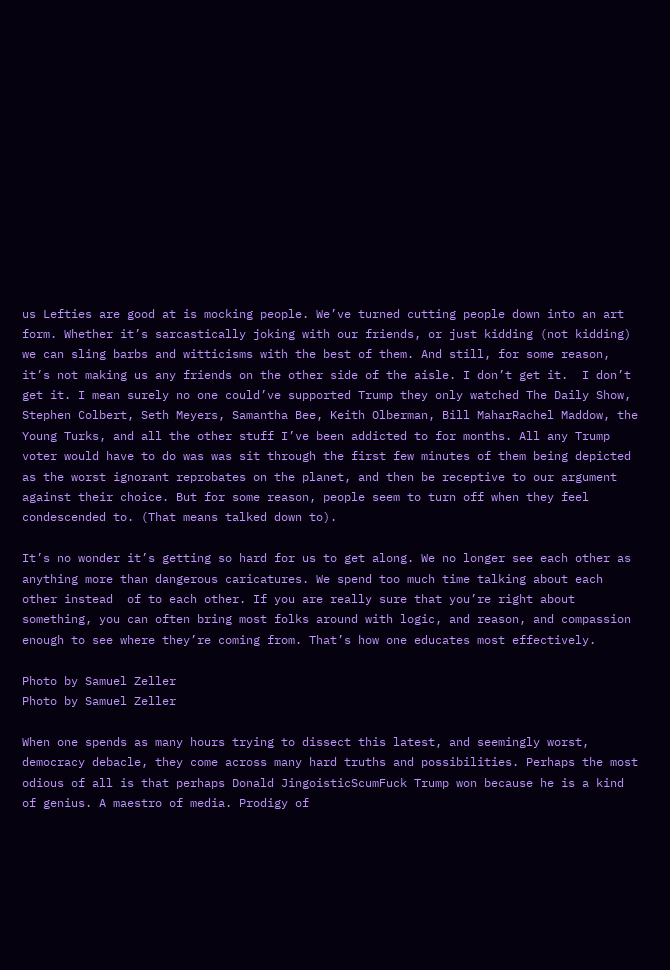us Lefties are good at is mocking people. We’ve turned cutting people down into an art form. Whether it’s sarcastically joking with our friends, or just kidding (not kidding) we can sling barbs and witticisms with the best of them. And still, for some reason, it’s not making us any friends on the other side of the aisle. I don’t get it.  I don’t get it. I mean surely no one could’ve supported Trump they only watched The Daily Show, Stephen Colbert, Seth Meyers, Samantha Bee, Keith Olberman, Bill MaharRachel Maddow, the Young Turks, and all the other stuff I’ve been addicted to for months. All any Trump voter would have to do was was sit through the first few minutes of them being depicted as the worst ignorant reprobates on the planet, and then be receptive to our argument against their choice. But for some reason, people seem to turn off when they feel condescended to. (That means talked down to).

It’s no wonder it’s getting so hard for us to get along. We no longer see each other as anything more than dangerous caricatures. We spend too much time talking about each other instead  of to each other. If you are really sure that you’re right about something, you can often bring most folks around with logic, and reason, and compassion enough to see where they’re coming from. That’s how one educates most effectively.

Photo by Samuel Zeller
Photo by Samuel Zeller

When one spends as many hours trying to dissect this latest, and seemingly worst, democracy debacle, they come across many hard truths and possibilities. Perhaps the most odious of all is that perhaps Donald JingoisticScumFuck Trump won because he is a kind of genius. A maestro of media. Prodigy of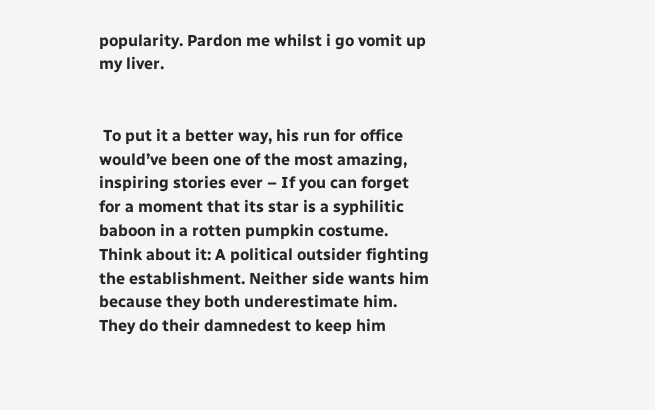popularity. Pardon me whilst i go vomit up my liver.


 To put it a better way, his run for office would’ve been one of the most amazing, inspiring stories ever – If you can forget for a moment that its star is a syphilitic baboon in a rotten pumpkin costume. Think about it: A political outsider fighting the establishment. Neither side wants him because they both underestimate him. They do their damnedest to keep him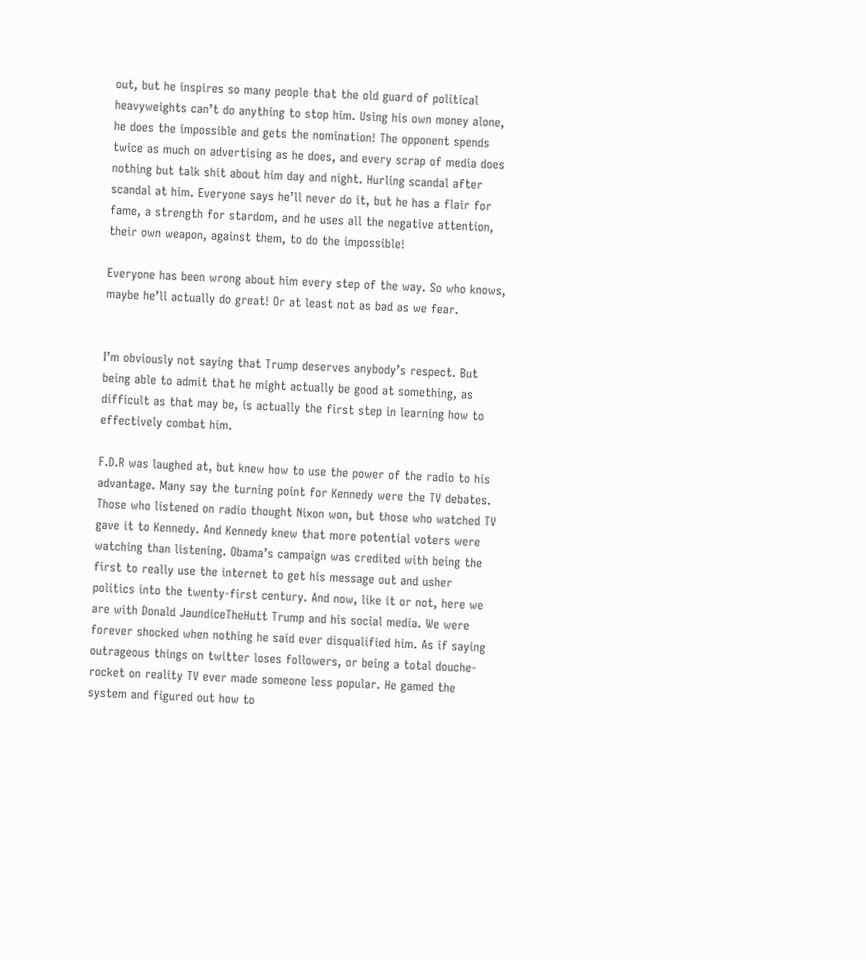out, but he inspires so many people that the old guard of political heavyweights can’t do anything to stop him. Using his own money alone, he does the impossible and gets the nomination! The opponent spends twice as much on advertising as he does, and every scrap of media does nothing but talk shit about him day and night. Hurling scandal after scandal at him. Everyone says he’ll never do it, but he has a flair for fame, a strength for stardom, and he uses all the negative attention, their own weapon, against them, to do the impossible!

Everyone has been wrong about him every step of the way. So who knows, maybe he’ll actually do great! Or at least not as bad as we fear.


I’m obviously not saying that Trump deserves anybody’s respect. But being able to admit that he might actually be good at something, as difficult as that may be, is actually the first step in learning how to effectively combat him.

F.D.R was laughed at, but knew how to use the power of the radio to his advantage. Many say the turning point for Kennedy were the TV debates. Those who listened on radio thought Nixon won, but those who watched TV gave it to Kennedy. And Kennedy knew that more potential voters were watching than listening. Obama’s campaign was credited with being the first to really use the internet to get his message out and usher politics into the twenty-first century. And now, like it or not, here we are with Donald JaundiceTheHutt Trump and his social media. We were forever shocked when nothing he said ever disqualified him. As if saying outrageous things on twitter loses followers, or being a total douche-rocket on reality TV ever made someone less popular. He gamed the system and figured out how to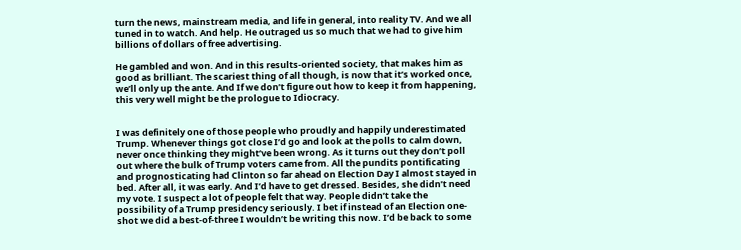turn the news, mainstream media, and life in general, into reality TV. And we all tuned in to watch. And help. He outraged us so much that we had to give him billions of dollars of free advertising.

He gambled and won. And in this results-oriented society, that makes him as good as brilliant. The scariest thing of all though, is now that it’s worked once, we’ll only up the ante. And If we don’t figure out how to keep it from happening, this very well might be the prologue to Idiocracy.


I was definitely one of those people who proudly and happily underestimated Trump. Whenever things got close I’d go and look at the polls to calm down, never once thinking they might’ve been wrong. As it turns out they don’t poll out where the bulk of Trump voters came from. All the pundits pontificating and prognosticating had Clinton so far ahead on Election Day I almost stayed in bed. After all, it was early. And I’d have to get dressed. Besides, she didn’t need my vote. I suspect a lot of people felt that way. People didn’t take the possibility of a Trump presidency seriously. I bet if instead of an Election one-shot we did a best-of-three I wouldn’t be writing this now. I’d be back to some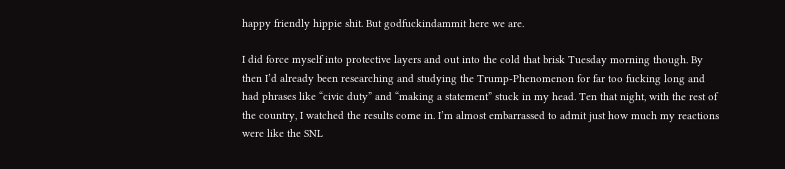happy friendly hippie shit. But godfuckindammit here we are.

I did force myself into protective layers and out into the cold that brisk Tuesday morning though. By then I’d already been researching and studying the Trump-Phenomenon for far too fucking long and had phrases like “civic duty” and “making a statement” stuck in my head. Ten that night, with the rest of the country, I watched the results come in. I’m almost embarrassed to admit just how much my reactions were like the SNL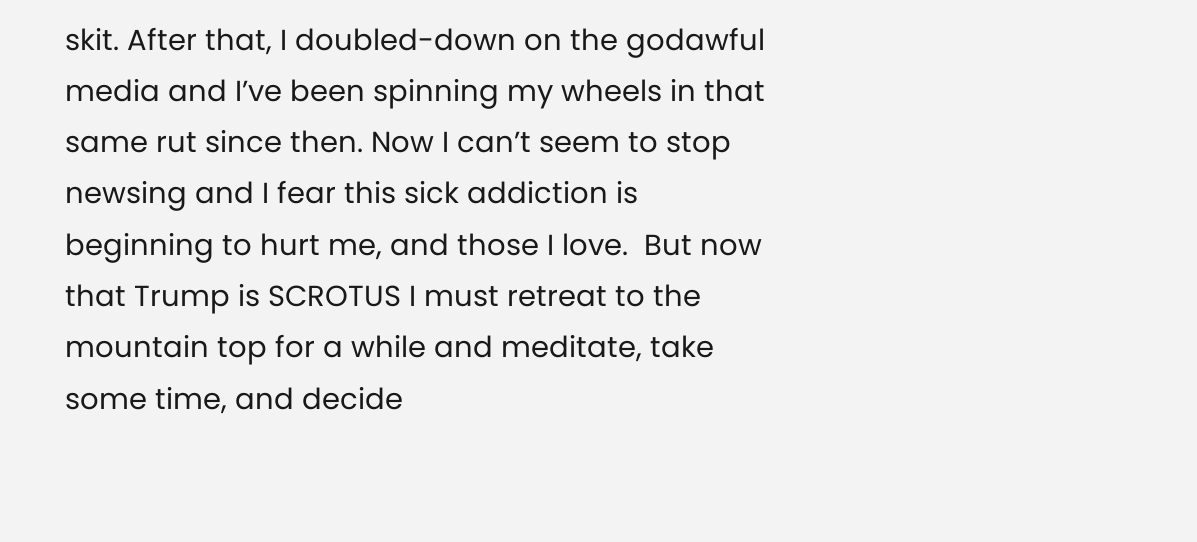skit. After that, I doubled-down on the godawful media and I’ve been spinning my wheels in that same rut since then. Now I can’t seem to stop newsing and I fear this sick addiction is beginning to hurt me, and those I love.  But now that Trump is SCROTUS I must retreat to the mountain top for a while and meditate, take some time, and decide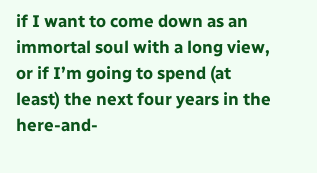if I want to come down as an immortal soul with a long view, or if I’m going to spend (at least) the next four years in the here-and-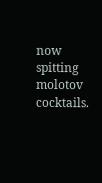now spitting molotov cocktails.